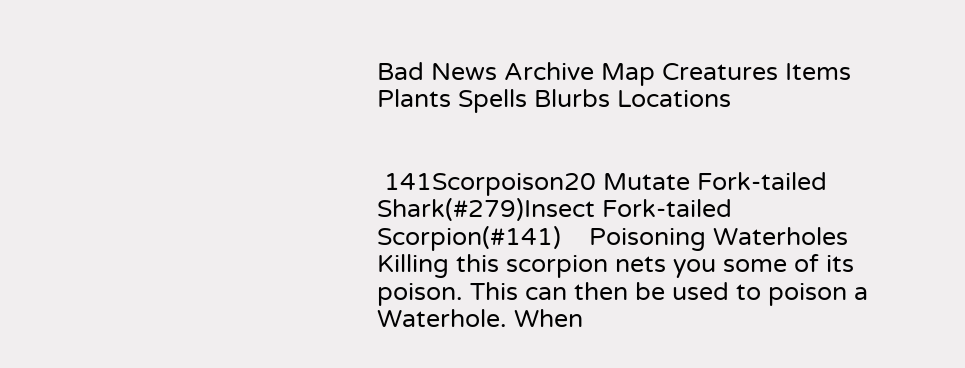Bad News Archive Map Creatures Items Plants Spells Blurbs Locations


 141Scorpoison20 Mutate Fork-tailed Shark(#279)Insect Fork-tailed Scorpion(#141)    Poisoning Waterholes
Killing this scorpion nets you some of its poison. This can then be used to poison a Waterhole. When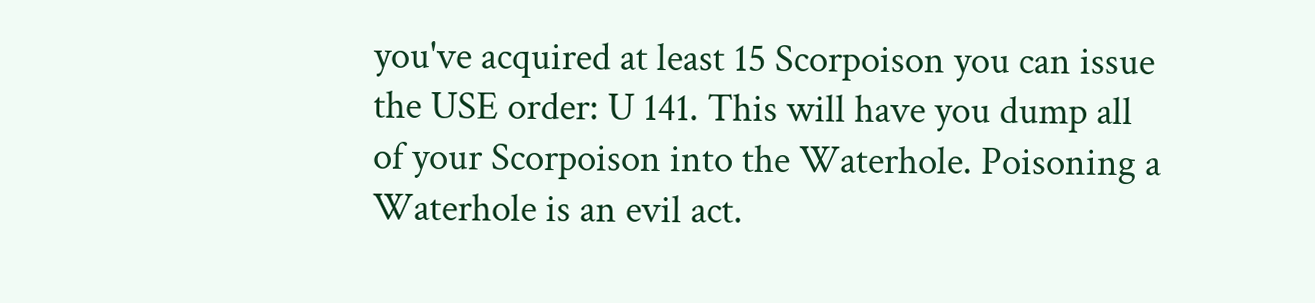you've acquired at least 15 Scorpoison you can issue the USE order: U 141. This will have you dump all of your Scorpoison into the Waterhole. Poisoning a Waterhole is an evil act.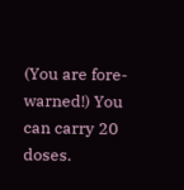(You are fore- warned!) You can carry 20 doses.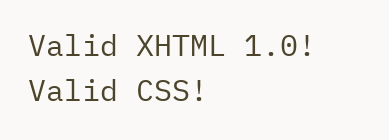Valid XHTML 1.0! Valid CSS!